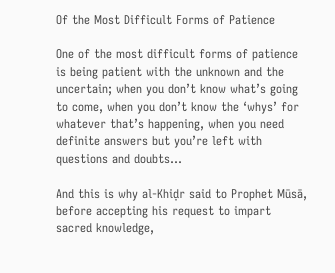Of the Most Difficult Forms of Patience

One of the most difficult forms of patience is being patient with the unknown and the uncertain; when you don’t know what’s going to come, when you don’t know the ‘whys’ for whatever that’s happening, when you need definite answers but you’re left with questions and doubts…

And this is why al-Khiḍr said to Prophet Mūsā, before accepting his request to impart sacred knowledge,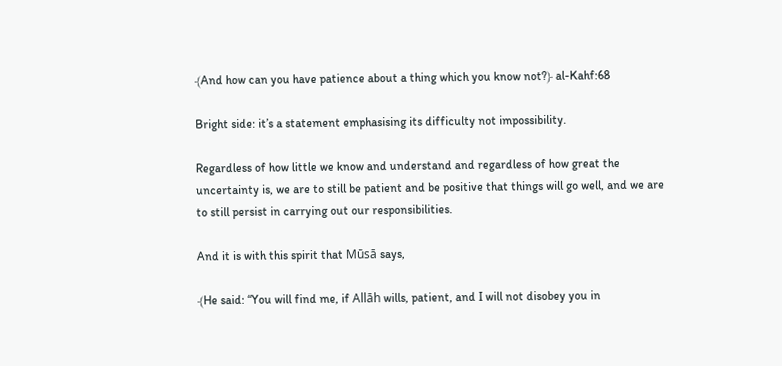﴾And how can you have patience about a thing which you know not?﴿ al-Kahf:68

Bright side: it’s a statement emphasising its difficulty not impossibility.

Regardless of how little we know and understand and regardless of how great the uncertainty is, we are to still be patient and be positive that things will go well, and we are to still persist in carrying out our responsibilities.

And it is with this spirit that Mūsā says,

﴾He said: “You will find me, if Allāh wills, patient, and I will not disobey you in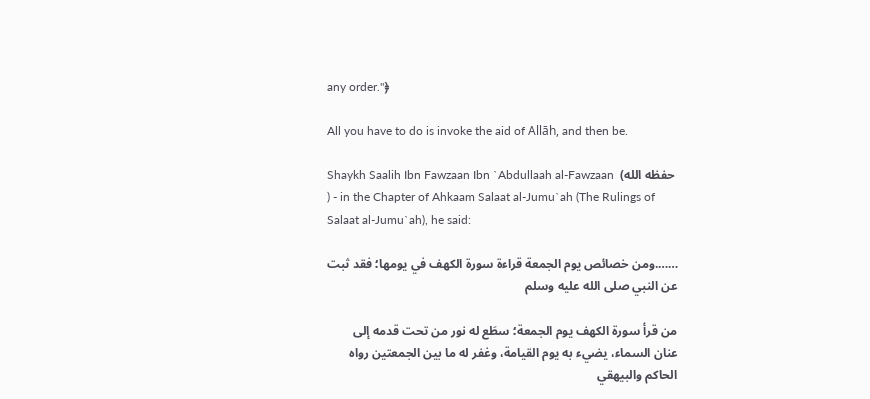any order."﴿

All you have to do is invoke the aid of Allāh, and then be.

Shaykh Saalih Ibn Fawzaan Ibn `Abdullaah al-Fawzaan  (حفظه الله ) - in the Chapter of Ahkaam Salaat al-Jumu`ah (The Rulings of Salaat al-Jumu`ah), he said:

…….ومن خصائص يوم الجمعة قراءة سورة الكهف في يومها؛ فقد ثبت عن النبي صلى الله عليه وسلم

من قرأ سورة الكهف يوم الجمعة؛ سطَع له نور من تحت قدمه إلى عنان السماء، يضيء به يوم القيامة، وغفر له ما بين الجمعتين رواه الحاكم والبيهقي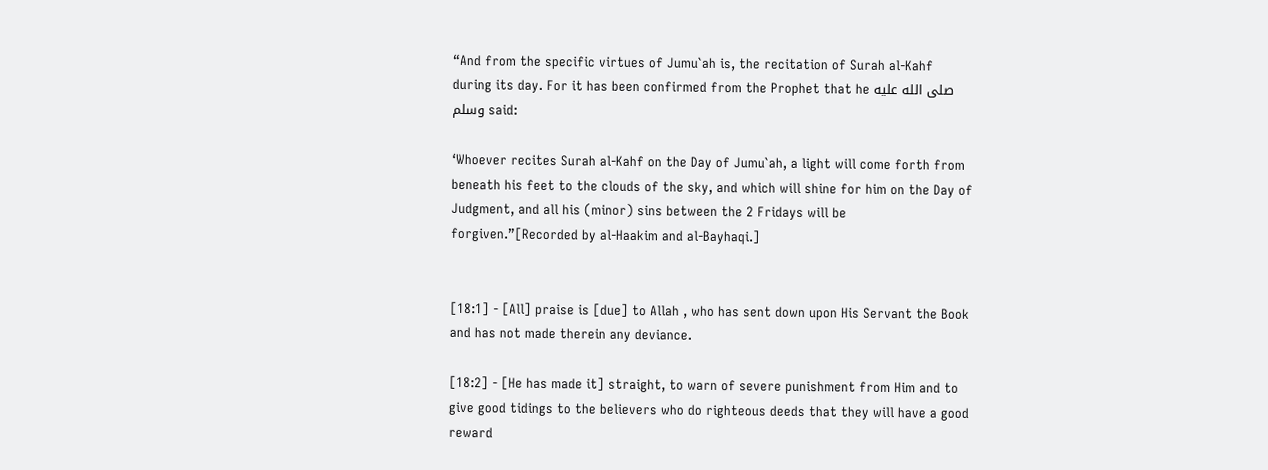“And from the specific virtues of Jumu`ah is, the recitation of Surah al-Kahf during its day. For it has been confirmed from the Prophet that he صلى الله عليه وسلم said:

‘Whoever recites Surah al-Kahf on the Day of Jumu`ah, a light will come forth from beneath his feet to the clouds of the sky, and which will shine for him on the Day of Judgment, and all his (minor) sins between the 2 Fridays will be forgiven.”[Recorded by al-Haakim and al-Bayhaqi.]


[18:1] - [All] praise is [due] to Allah , who has sent down upon His Servant the Book and has not made therein any deviance.

[18:2] - [He has made it] straight, to warn of severe punishment from Him and to give good tidings to the believers who do righteous deeds that they will have a good reward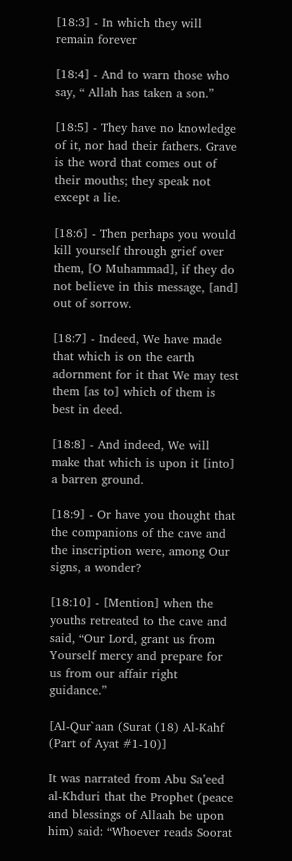[18:3] - In which they will remain forever

[18:4] - And to warn those who say, “ Allah has taken a son.”

[18:5] - They have no knowledge of it, nor had their fathers. Grave is the word that comes out of their mouths; they speak not except a lie.

[18:6] - Then perhaps you would kill yourself through grief over them, [O Muhammad], if they do not believe in this message, [and] out of sorrow.

[18:7] - Indeed, We have made that which is on the earth adornment for it that We may test them [as to] which of them is best in deed.

[18:8] - And indeed, We will make that which is upon it [into] a barren ground.

[18:9] - Or have you thought that the companions of the cave and the inscription were, among Our signs, a wonder?

[18:10] - [Mention] when the youths retreated to the cave and said, “Our Lord, grant us from Yourself mercy and prepare for us from our affair right guidance.”

[Al-Qur`aan (Surat (18) Al-Kahf (Part of Ayat #1-10)]

It was narrated from Abu Sa’eed al-Khduri that the Prophet (peace and blessings of Allaah be upon him) said: “Whoever reads Soorat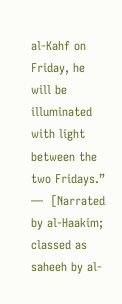al-Kahf on Friday, he will be illuminated with light between the two Fridays.”
—  [Narrated by al-Haakim; classed as saheeh by al-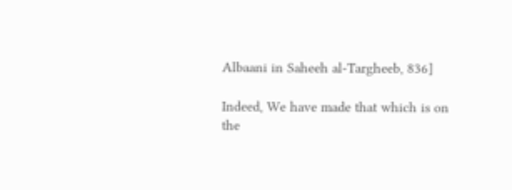Albaani in Saheeh al-Targheeb, 836]

Indeed, We have made that which is on the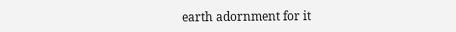earth adornment for it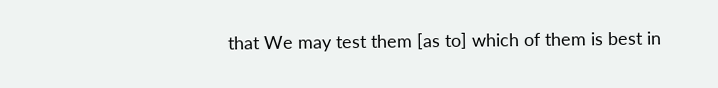that We may test them [as to] which of them is best in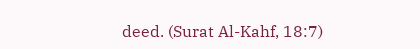deed. (Surat Al-Kahf, 18:7)